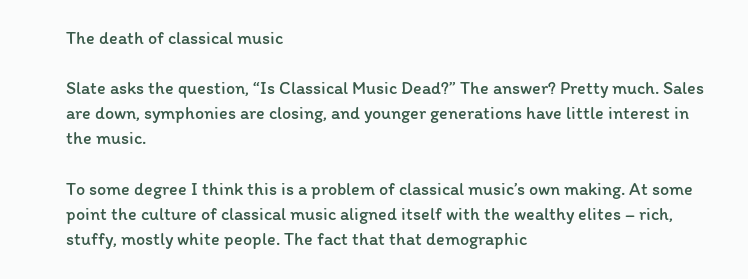The death of classical music

Slate asks the question, “Is Classical Music Dead?” The answer? Pretty much. Sales are down, symphonies are closing, and younger generations have little interest in the music.

To some degree I think this is a problem of classical music’s own making. At some point the culture of classical music aligned itself with the wealthy elites – rich, stuffy, mostly white people. The fact that that demographic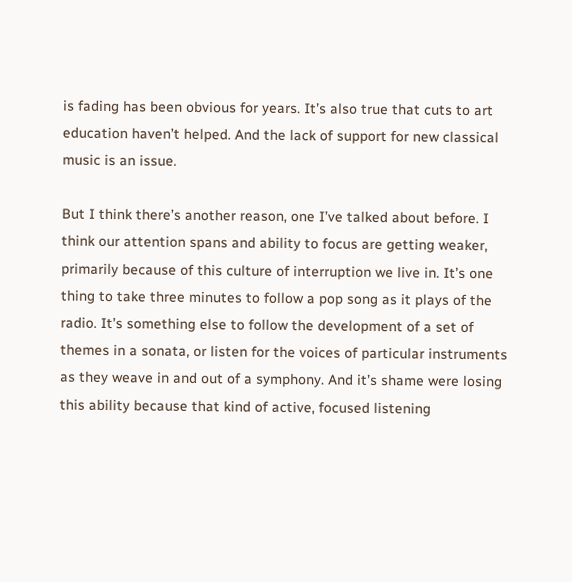is fading has been obvious for years. It’s also true that cuts to art education haven’t helped. And the lack of support for new classical music is an issue.

But I think there’s another reason, one I’ve talked about before. I think our attention spans and ability to focus are getting weaker, primarily because of this culture of interruption we live in. It’s one thing to take three minutes to follow a pop song as it plays of the radio. It’s something else to follow the development of a set of themes in a sonata, or listen for the voices of particular instruments as they weave in and out of a symphony. And it’s shame were losing this ability because that kind of active, focused listening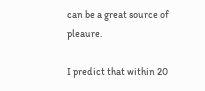can be a great source of pleaure.

I predict that within 20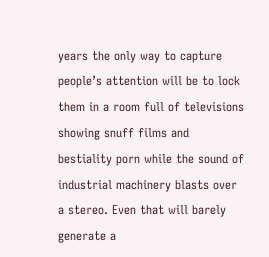years the only way to capture people’s attention will be to lock them in a room full of televisions showing snuff films and bestiality porn while the sound of industrial machinery blasts over a stereo. Even that will barely generate a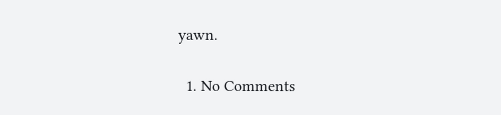yawn.

  1. No Comments